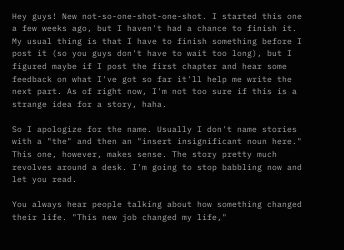Hey guys! New not-so-one-shot-one-shot. I started this one a few weeks ago, but I haven't had a chance to finish it. My usual thing is that I have to finish something before I post it (so you guys don't have to wait too long), but I figured maybe if I post the first chapter and hear some feedback on what I've got so far it'll help me write the next part. As of right now, I'm not too sure if this is a strange idea for a story, haha.

So I apologize for the name. Usually I don't name stories with a "the" and then an "insert insignificant noun here." This one, however, makes sense. The story pretty much revolves around a desk. I'm going to stop babbling now and let you read.

You always hear people talking about how something changed their life. "This new job changed my life,"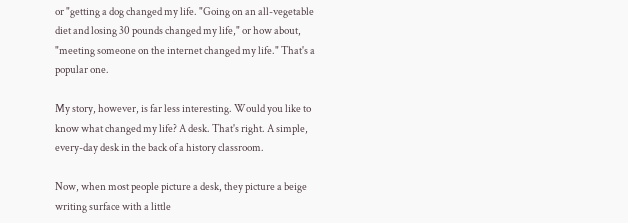or "getting a dog changed my life. "Going on an all-vegetable diet and losing 30 pounds changed my life," or how about, "meeting someone on the internet changed my life." That's a popular one.

My story, however, is far less interesting. Would you like to know what changed my life? A desk. That's right. A simple, every-day desk in the back of a history classroom.

Now, when most people picture a desk, they picture a beige writing surface with a little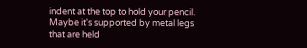indent at the top to hold your pencil. Maybe it's supported by metal legs that are held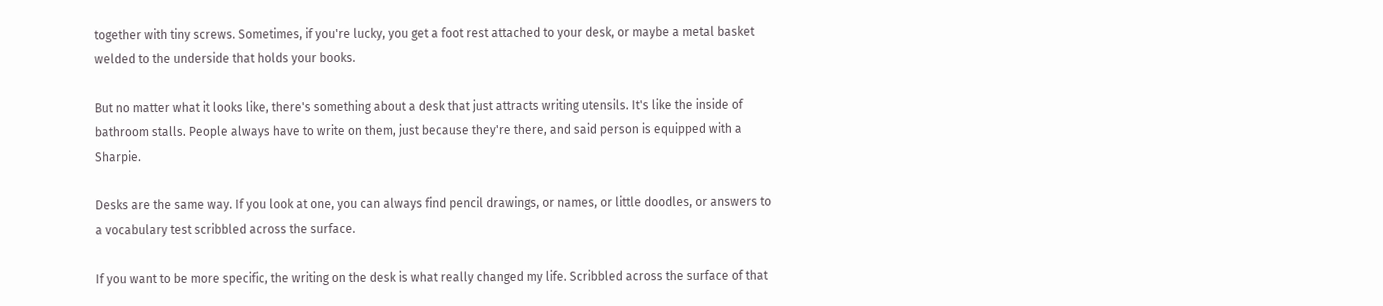together with tiny screws. Sometimes, if you're lucky, you get a foot rest attached to your desk, or maybe a metal basket welded to the underside that holds your books.

But no matter what it looks like, there's something about a desk that just attracts writing utensils. It's like the inside of bathroom stalls. People always have to write on them, just because they're there, and said person is equipped with a Sharpie.

Desks are the same way. If you look at one, you can always find pencil drawings, or names, or little doodles, or answers to a vocabulary test scribbled across the surface.

If you want to be more specific, the writing on the desk is what really changed my life. Scribbled across the surface of that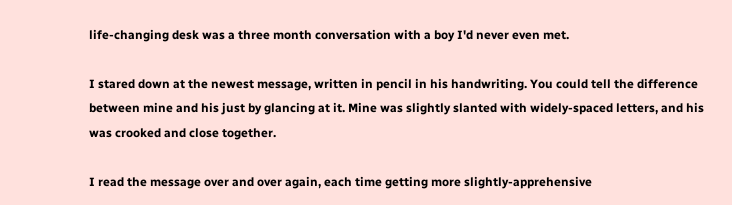life-changing desk was a three month conversation with a boy I'd never even met.

I stared down at the newest message, written in pencil in his handwriting. You could tell the difference between mine and his just by glancing at it. Mine was slightly slanted with widely-spaced letters, and his was crooked and close together.

I read the message over and over again, each time getting more slightly-apprehensive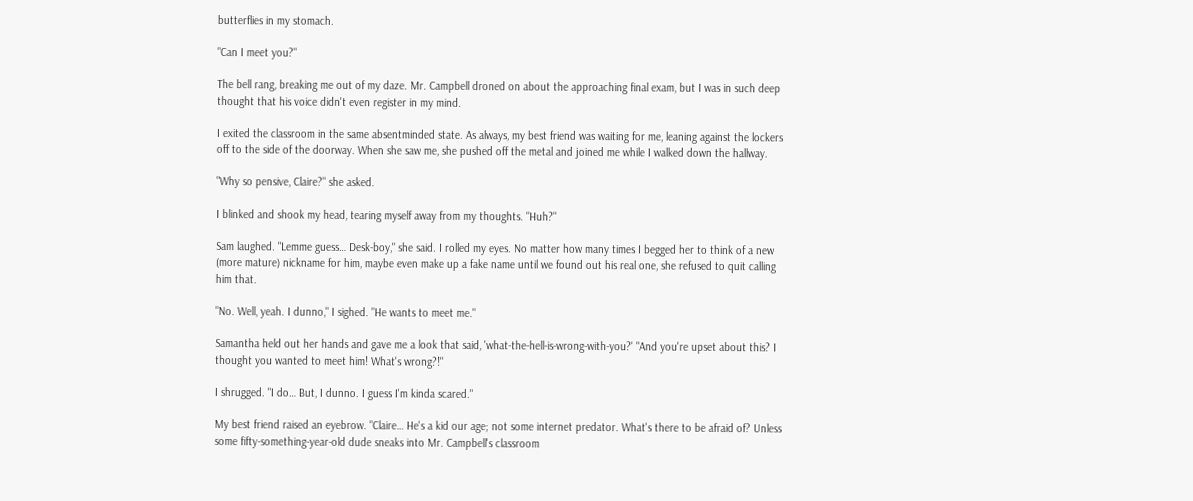butterflies in my stomach.

"Can I meet you?"

The bell rang, breaking me out of my daze. Mr. Campbell droned on about the approaching final exam, but I was in such deep thought that his voice didn't even register in my mind.

I exited the classroom in the same absentminded state. As always, my best friend was waiting for me, leaning against the lockers off to the side of the doorway. When she saw me, she pushed off the metal and joined me while I walked down the hallway.

"Why so pensive, Claire?" she asked.

I blinked and shook my head, tearing myself away from my thoughts. "Huh?"

Sam laughed. "Lemme guess… Desk-boy," she said. I rolled my eyes. No matter how many times I begged her to think of a new (more mature) nickname for him, maybe even make up a fake name until we found out his real one, she refused to quit calling him that.

"No. Well, yeah. I dunno," I sighed. "He wants to meet me."

Samantha held out her hands and gave me a look that said, 'what-the-hell-is-wrong-with-you?' "And you're upset about this? I thought you wanted to meet him! What's wrong?!"

I shrugged. "I do… But, I dunno. I guess I'm kinda scared."

My best friend raised an eyebrow. "Claire… He's a kid our age; not some internet predator. What's there to be afraid of? Unless some fifty-something-year-old dude sneaks into Mr. Campbell's classroom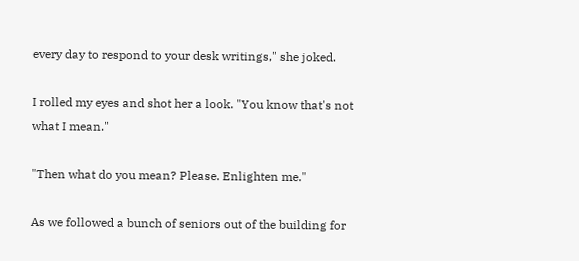every day to respond to your desk writings," she joked.

I rolled my eyes and shot her a look. "You know that's not what I mean."

"Then what do you mean? Please. Enlighten me."

As we followed a bunch of seniors out of the building for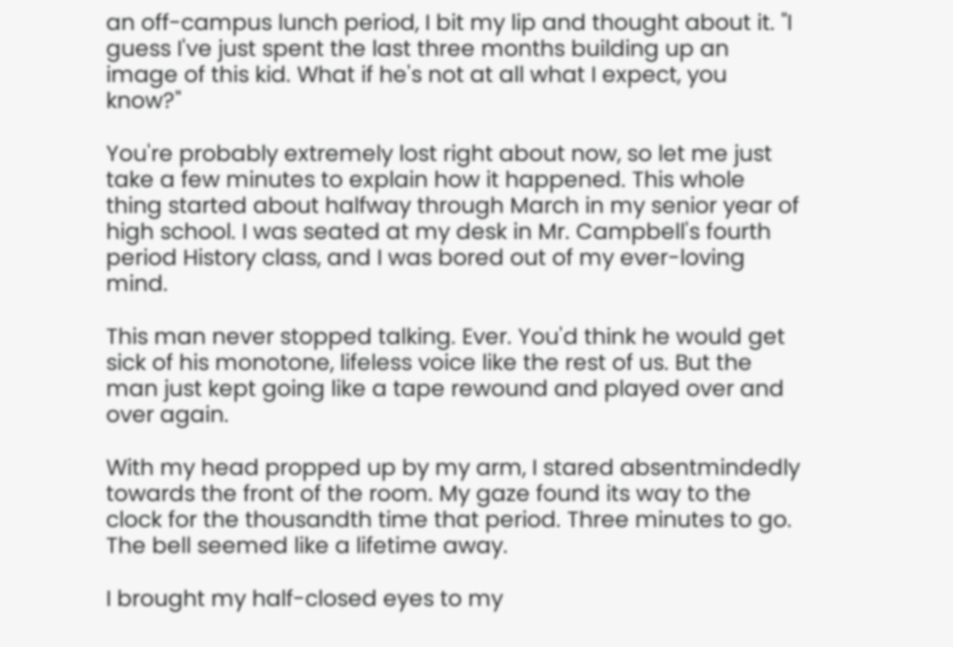an off-campus lunch period, I bit my lip and thought about it. "I guess I've just spent the last three months building up an image of this kid. What if he's not at all what I expect, you know?"

You're probably extremely lost right about now, so let me just take a few minutes to explain how it happened. This whole thing started about halfway through March in my senior year of high school. I was seated at my desk in Mr. Campbell's fourth period History class, and I was bored out of my ever-loving mind.

This man never stopped talking. Ever. You'd think he would get sick of his monotone, lifeless voice like the rest of us. But the man just kept going like a tape rewound and played over and over again.

With my head propped up by my arm, I stared absentmindedly towards the front of the room. My gaze found its way to the clock for the thousandth time that period. Three minutes to go. The bell seemed like a lifetime away.

I brought my half-closed eyes to my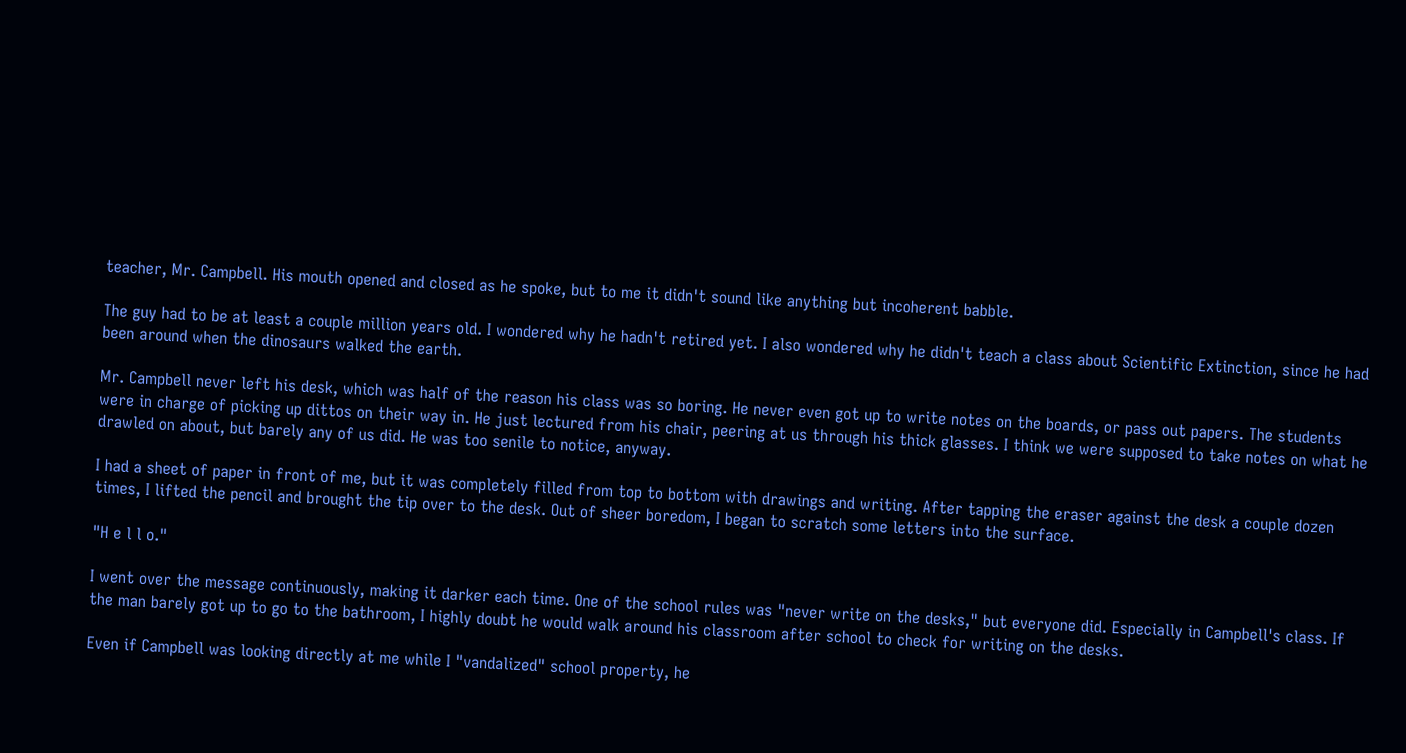teacher, Mr. Campbell. His mouth opened and closed as he spoke, but to me it didn't sound like anything but incoherent babble.

The guy had to be at least a couple million years old. I wondered why he hadn't retired yet. I also wondered why he didn't teach a class about Scientific Extinction, since he had been around when the dinosaurs walked the earth.

Mr. Campbell never left his desk, which was half of the reason his class was so boring. He never even got up to write notes on the boards, or pass out papers. The students were in charge of picking up dittos on their way in. He just lectured from his chair, peering at us through his thick glasses. I think we were supposed to take notes on what he drawled on about, but barely any of us did. He was too senile to notice, anyway.

I had a sheet of paper in front of me, but it was completely filled from top to bottom with drawings and writing. After tapping the eraser against the desk a couple dozen times, I lifted the pencil and brought the tip over to the desk. Out of sheer boredom, I began to scratch some letters into the surface.

"H e l l o."

I went over the message continuously, making it darker each time. One of the school rules was "never write on the desks," but everyone did. Especially in Campbell's class. If the man barely got up to go to the bathroom, I highly doubt he would walk around his classroom after school to check for writing on the desks.

Even if Campbell was looking directly at me while I "vandalized" school property, he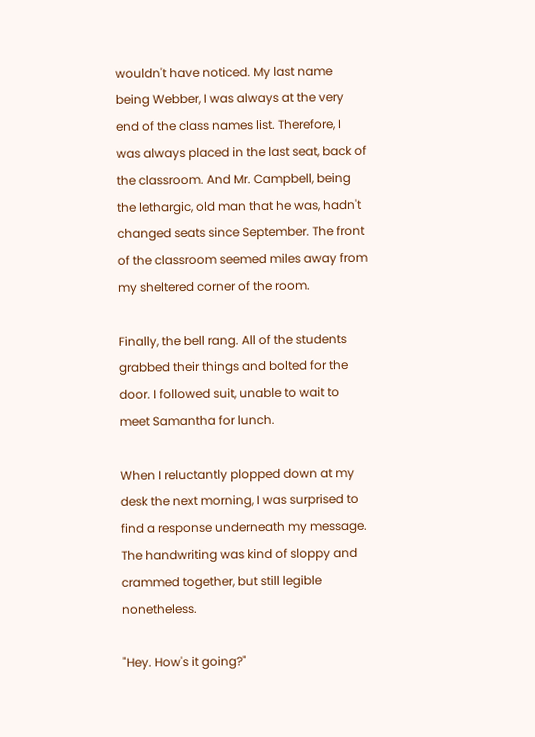wouldn't have noticed. My last name being Webber, I was always at the very end of the class names list. Therefore, I was always placed in the last seat, back of the classroom. And Mr. Campbell, being the lethargic, old man that he was, hadn't changed seats since September. The front of the classroom seemed miles away from my sheltered corner of the room.

Finally, the bell rang. All of the students grabbed their things and bolted for the door. I followed suit, unable to wait to meet Samantha for lunch.

When I reluctantly plopped down at my desk the next morning, I was surprised to find a response underneath my message. The handwriting was kind of sloppy and crammed together, but still legible nonetheless.

"Hey. How's it going?"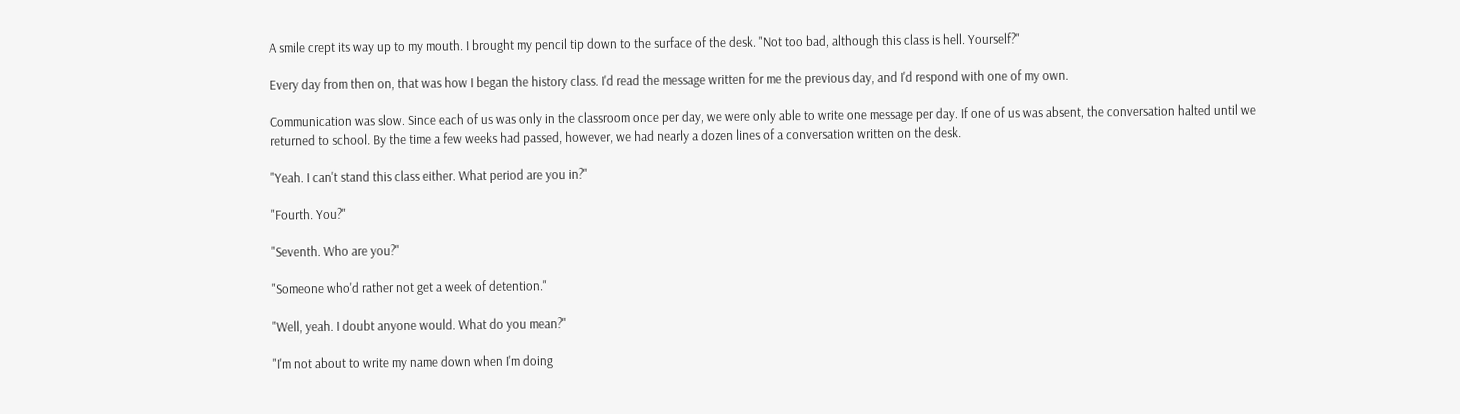A smile crept its way up to my mouth. I brought my pencil tip down to the surface of the desk. "Not too bad, although this class is hell. Yourself?"

Every day from then on, that was how I began the history class. I'd read the message written for me the previous day, and I'd respond with one of my own.

Communication was slow. Since each of us was only in the classroom once per day, we were only able to write one message per day. If one of us was absent, the conversation halted until we returned to school. By the time a few weeks had passed, however, we had nearly a dozen lines of a conversation written on the desk.

"Yeah. I can't stand this class either. What period are you in?"

"Fourth. You?"

"Seventh. Who are you?"

"Someone who'd rather not get a week of detention."

"Well, yeah. I doubt anyone would. What do you mean?"

"I'm not about to write my name down when I'm doing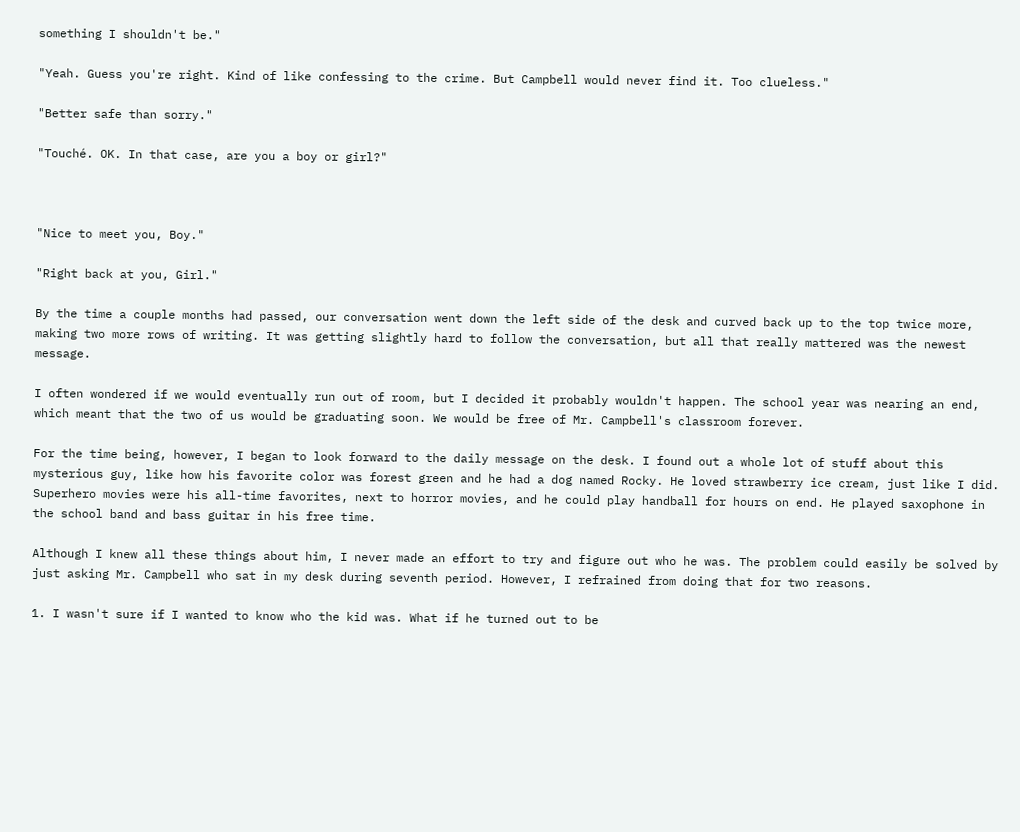something I shouldn't be."

"Yeah. Guess you're right. Kind of like confessing to the crime. But Campbell would never find it. Too clueless."

"Better safe than sorry."

"Touché. OK. In that case, are you a boy or girl?"



"Nice to meet you, Boy."

"Right back at you, Girl."

By the time a couple months had passed, our conversation went down the left side of the desk and curved back up to the top twice more, making two more rows of writing. It was getting slightly hard to follow the conversation, but all that really mattered was the newest message.

I often wondered if we would eventually run out of room, but I decided it probably wouldn't happen. The school year was nearing an end, which meant that the two of us would be graduating soon. We would be free of Mr. Campbell's classroom forever.

For the time being, however, I began to look forward to the daily message on the desk. I found out a whole lot of stuff about this mysterious guy, like how his favorite color was forest green and he had a dog named Rocky. He loved strawberry ice cream, just like I did. Superhero movies were his all-time favorites, next to horror movies, and he could play handball for hours on end. He played saxophone in the school band and bass guitar in his free time.

Although I knew all these things about him, I never made an effort to try and figure out who he was. The problem could easily be solved by just asking Mr. Campbell who sat in my desk during seventh period. However, I refrained from doing that for two reasons.

1. I wasn't sure if I wanted to know who the kid was. What if he turned out to be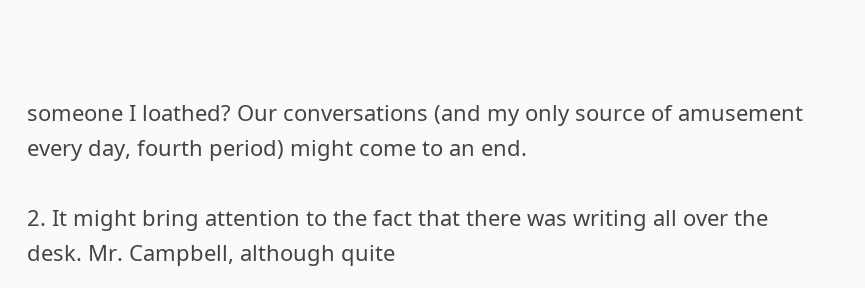someone I loathed? Our conversations (and my only source of amusement every day, fourth period) might come to an end.

2. It might bring attention to the fact that there was writing all over the desk. Mr. Campbell, although quite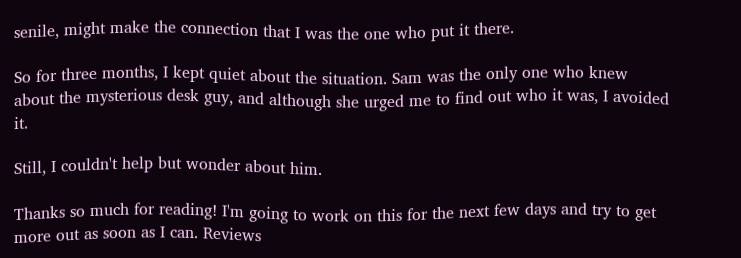senile, might make the connection that I was the one who put it there.

So for three months, I kept quiet about the situation. Sam was the only one who knew about the mysterious desk guy, and although she urged me to find out who it was, I avoided it.

Still, I couldn't help but wonder about him.

Thanks so much for reading! I'm going to work on this for the next few days and try to get more out as soon as I can. Reviews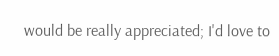would be really appreciated; I'd love to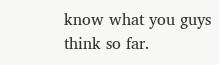know what you guys think so far.